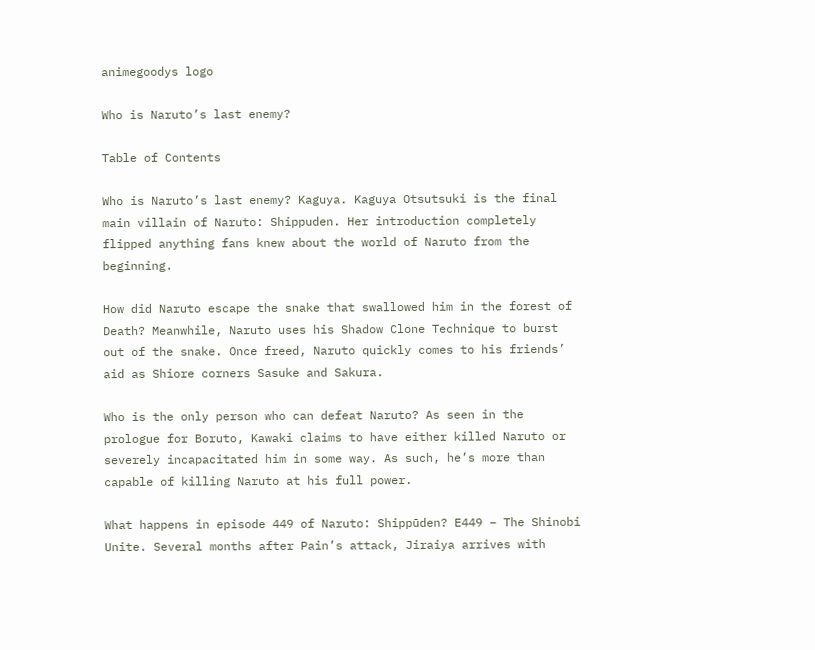animegoodys logo

Who is Naruto’s last enemy?

Table of Contents

Who is Naruto’s last enemy? Kaguya. Kaguya Otsutsuki is the final main villain of Naruto: Shippuden. Her introduction completely flipped anything fans knew about the world of Naruto from the beginning.

How did Naruto escape the snake that swallowed him in the forest of Death? Meanwhile, Naruto uses his Shadow Clone Technique to burst out of the snake. Once freed, Naruto quickly comes to his friends’ aid as Shiore corners Sasuke and Sakura.

Who is the only person who can defeat Naruto? As seen in the prologue for Boruto, Kawaki claims to have either killed Naruto or severely incapacitated him in some way. As such, he’s more than capable of killing Naruto at his full power.

What happens in episode 449 of Naruto: Shippūden? E449 – The Shinobi Unite. Several months after Pain’s attack, Jiraiya arrives with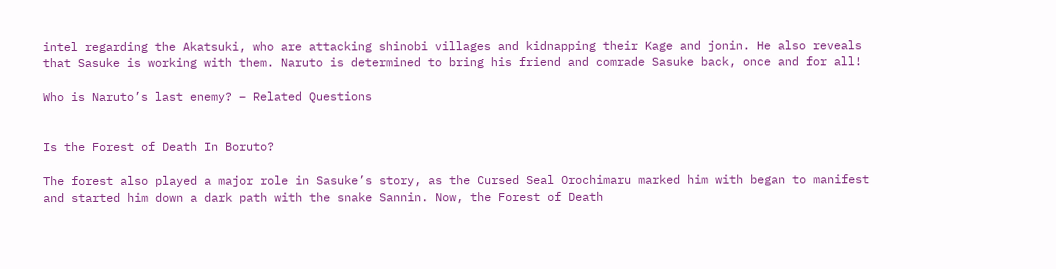intel regarding the Akatsuki, who are attacking shinobi villages and kidnapping their Kage and jonin. He also reveals that Sasuke is working with them. Naruto is determined to bring his friend and comrade Sasuke back, once and for all!

Who is Naruto’s last enemy? – Related Questions


Is the Forest of Death In Boruto?

The forest also played a major role in Sasuke’s story, as the Cursed Seal Orochimaru marked him with began to manifest and started him down a dark path with the snake Sannin. Now, the Forest of Death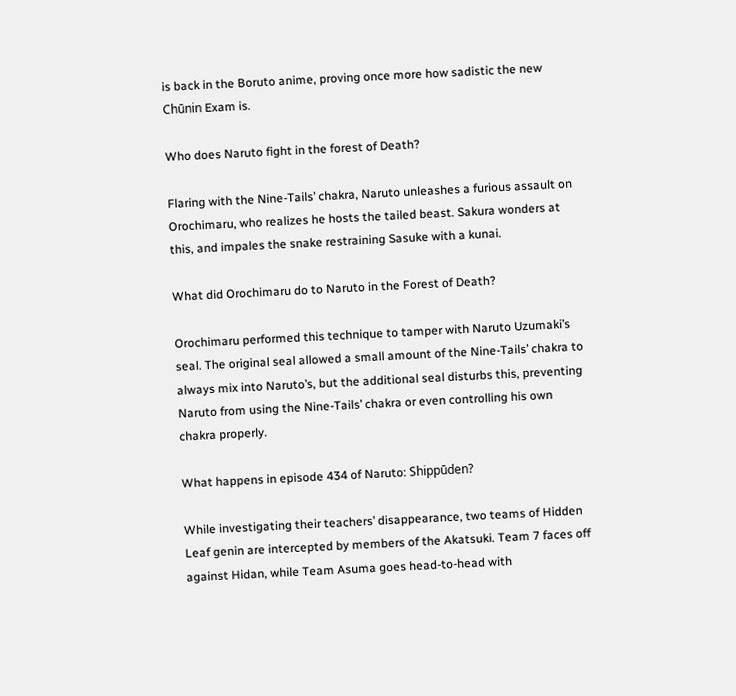is back in the Boruto anime, proving once more how sadistic the new Chūnin Exam is.

Who does Naruto fight in the forest of Death?

Flaring with the Nine-Tails’ chakra, Naruto unleashes a furious assault on Orochimaru, who realizes he hosts the tailed beast. Sakura wonders at this, and impales the snake restraining Sasuke with a kunai.

What did Orochimaru do to Naruto in the Forest of Death?

Orochimaru performed this technique to tamper with Naruto Uzumaki’s seal. The original seal allowed a small amount of the Nine-Tails’ chakra to always mix into Naruto’s, but the additional seal disturbs this, preventing Naruto from using the Nine-Tails’ chakra or even controlling his own chakra properly.

What happens in episode 434 of Naruto: Shippūden?

While investigating their teachers’ disappearance, two teams of Hidden Leaf genin are intercepted by members of the Akatsuki. Team 7 faces off against Hidan, while Team Asuma goes head-to-head with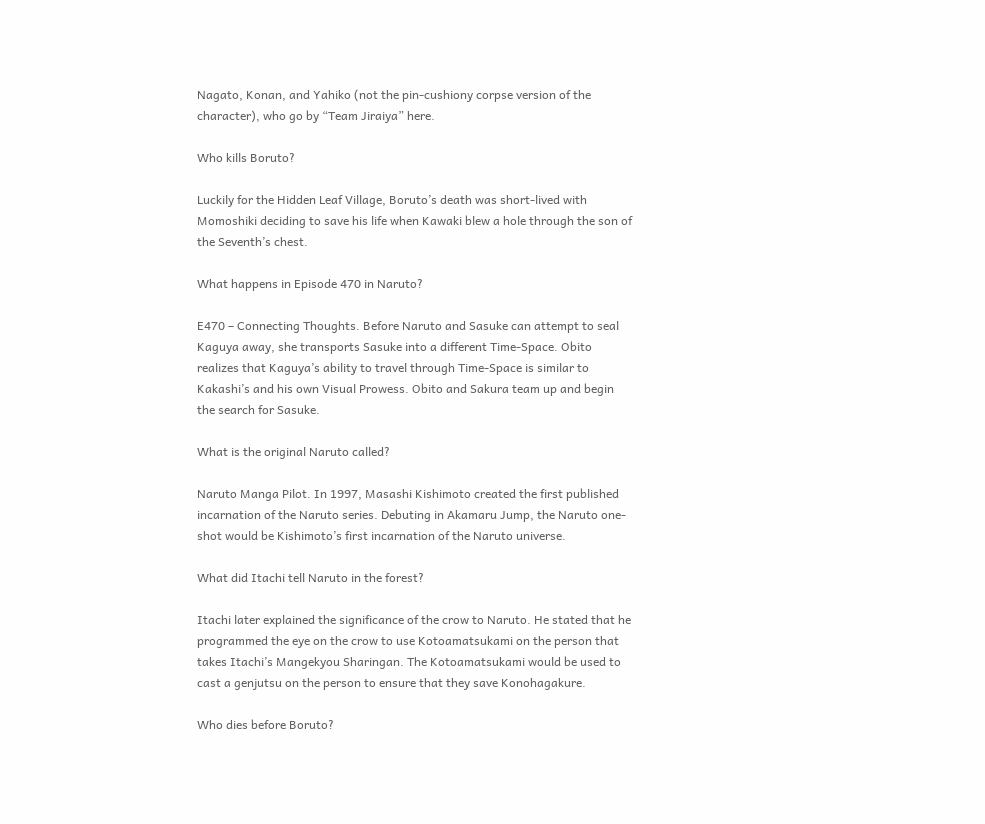Nagato, Konan, and Yahiko (not the pin-cushiony corpse version of the character), who go by “Team Jiraiya” here.

Who kills Boruto?

Luckily for the Hidden Leaf Village, Boruto’s death was short-lived with Momoshiki deciding to save his life when Kawaki blew a hole through the son of the Seventh’s chest.

What happens in Episode 470 in Naruto?

E470 – Connecting Thoughts. Before Naruto and Sasuke can attempt to seal Kaguya away, she transports Sasuke into a different Time-Space. Obito realizes that Kaguya’s ability to travel through Time-Space is similar to Kakashi’s and his own Visual Prowess. Obito and Sakura team up and begin the search for Sasuke.

What is the original Naruto called?

Naruto Manga Pilot. In 1997, Masashi Kishimoto created the first published incarnation of the Naruto series. Debuting in Akamaru Jump, the Naruto one-shot would be Kishimoto’s first incarnation of the Naruto universe.

What did Itachi tell Naruto in the forest?

Itachi later explained the significance of the crow to Naruto. He stated that he programmed the eye on the crow to use Kotoamatsukami on the person that takes Itachi’s Mangekyou Sharingan. The Kotoamatsukami would be used to cast a genjutsu on the person to ensure that they save Konohagakure.

Who dies before Boruto?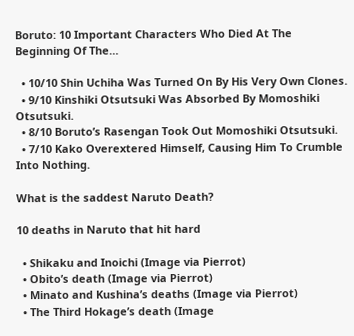Boruto: 10 Important Characters Who Died At The Beginning Of The…

  • 10/10 Shin Uchiha Was Turned On By His Very Own Clones.
  • 9/10 Kinshiki Otsutsuki Was Absorbed By Momoshiki Otsutsuki.
  • 8/10 Boruto’s Rasengan Took Out Momoshiki Otsutsuki.
  • 7/10 Kako Overextered Himself, Causing Him To Crumble Into Nothing.

What is the saddest Naruto Death?

10 deaths in Naruto that hit hard

  • Shikaku and Inoichi (Image via Pierrot)
  • Obito’s death (Image via Pierrot)
  • Minato and Kushina’s deaths (Image via Pierrot)
  • The Third Hokage’s death (Image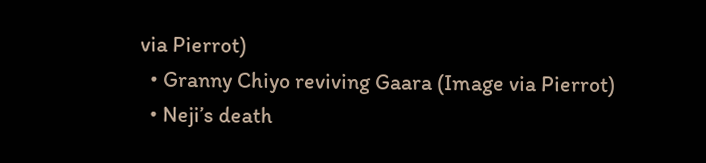via Pierrot)
  • Granny Chiyo reviving Gaara (Image via Pierrot)
  • Neji’s death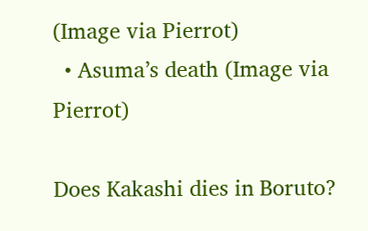(Image via Pierrot)
  • Asuma’s death (Image via Pierrot)

Does Kakashi dies in Boruto?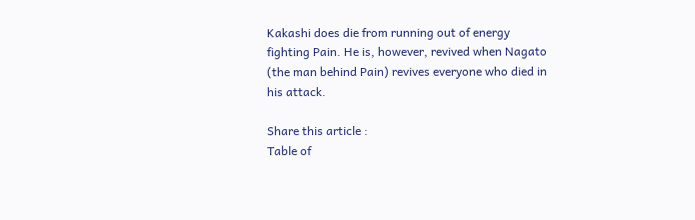Kakashi does die from running out of energy fighting Pain. He is, however, revived when Nagato (the man behind Pain) revives everyone who died in his attack.

Share this article :
Table of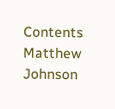Contents
Matthew Johnson